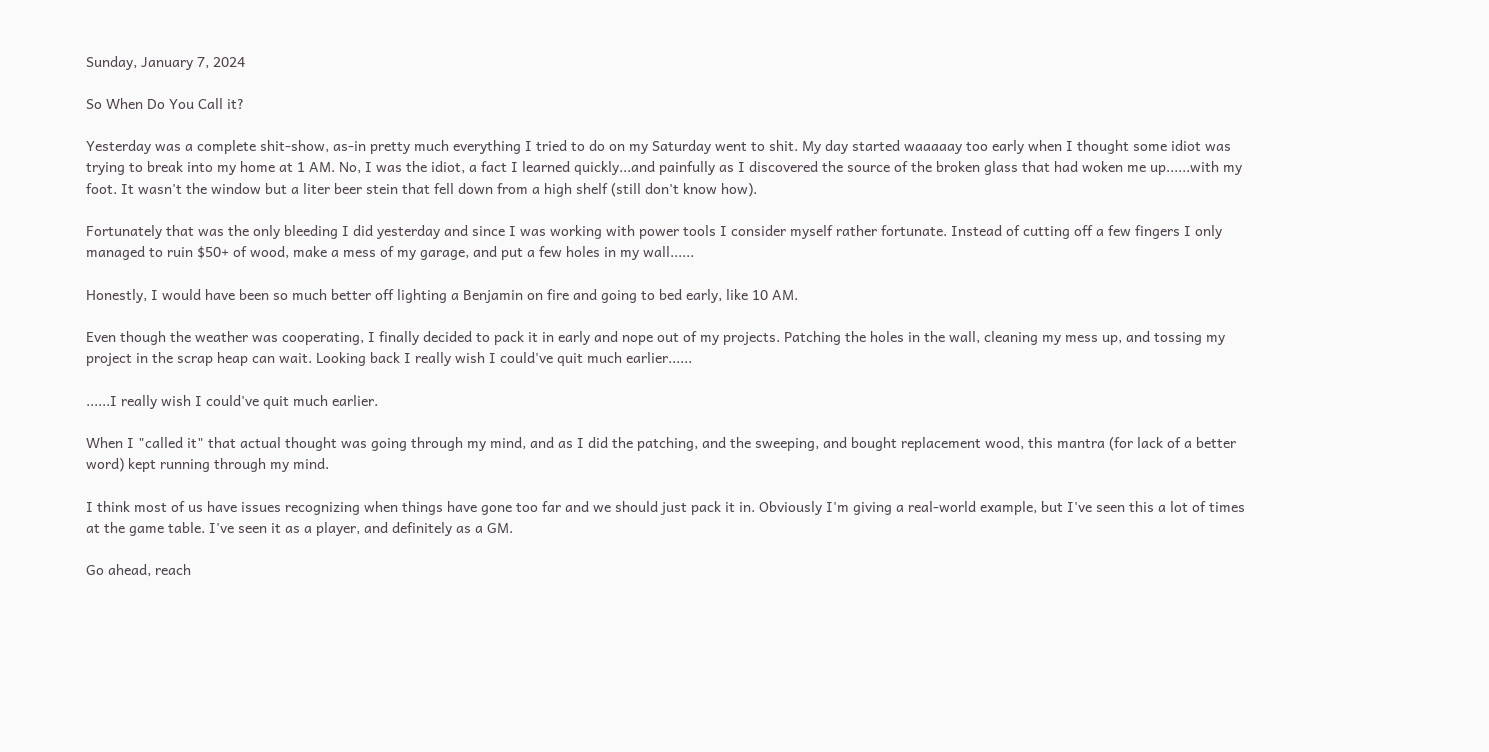Sunday, January 7, 2024

So When Do You Call it?

Yesterday was a complete shit-show, as-in pretty much everything I tried to do on my Saturday went to shit. My day started waaaaay too early when I thought some idiot was trying to break into my home at 1 AM. No, I was the idiot, a fact I learned quickly...and painfully as I discovered the source of the broken glass that had woken me up......with my foot. It wasn't the window but a liter beer stein that fell down from a high shelf (still don't know how).

Fortunately that was the only bleeding I did yesterday and since I was working with power tools I consider myself rather fortunate. Instead of cutting off a few fingers I only managed to ruin $50+ of wood, make a mess of my garage, and put a few holes in my wall......

Honestly, I would have been so much better off lighting a Benjamin on fire and going to bed early, like 10 AM.

Even though the weather was cooperating, I finally decided to pack it in early and nope out of my projects. Patching the holes in the wall, cleaning my mess up, and tossing my project in the scrap heap can wait. Looking back I really wish I could've quit much earlier......

......I really wish I could've quit much earlier.

When I "called it" that actual thought was going through my mind, and as I did the patching, and the sweeping, and bought replacement wood, this mantra (for lack of a better word) kept running through my mind.

I think most of us have issues recognizing when things have gone too far and we should just pack it in. Obviously I'm giving a real-world example, but I've seen this a lot of times at the game table. I've seen it as a player, and definitely as a GM.

Go ahead, reach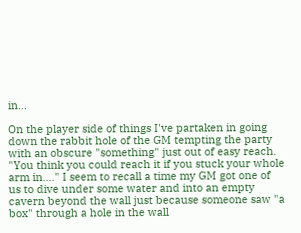in...

On the player side of things I've partaken in going down the rabbit hole of the GM tempting the party with an obscure "something" just out of easy reach. "You think you could reach it if you stuck your whole arm in...." I seem to recall a time my GM got one of us to dive under some water and into an empty cavern beyond the wall just because someone saw "a box" through a hole in the wall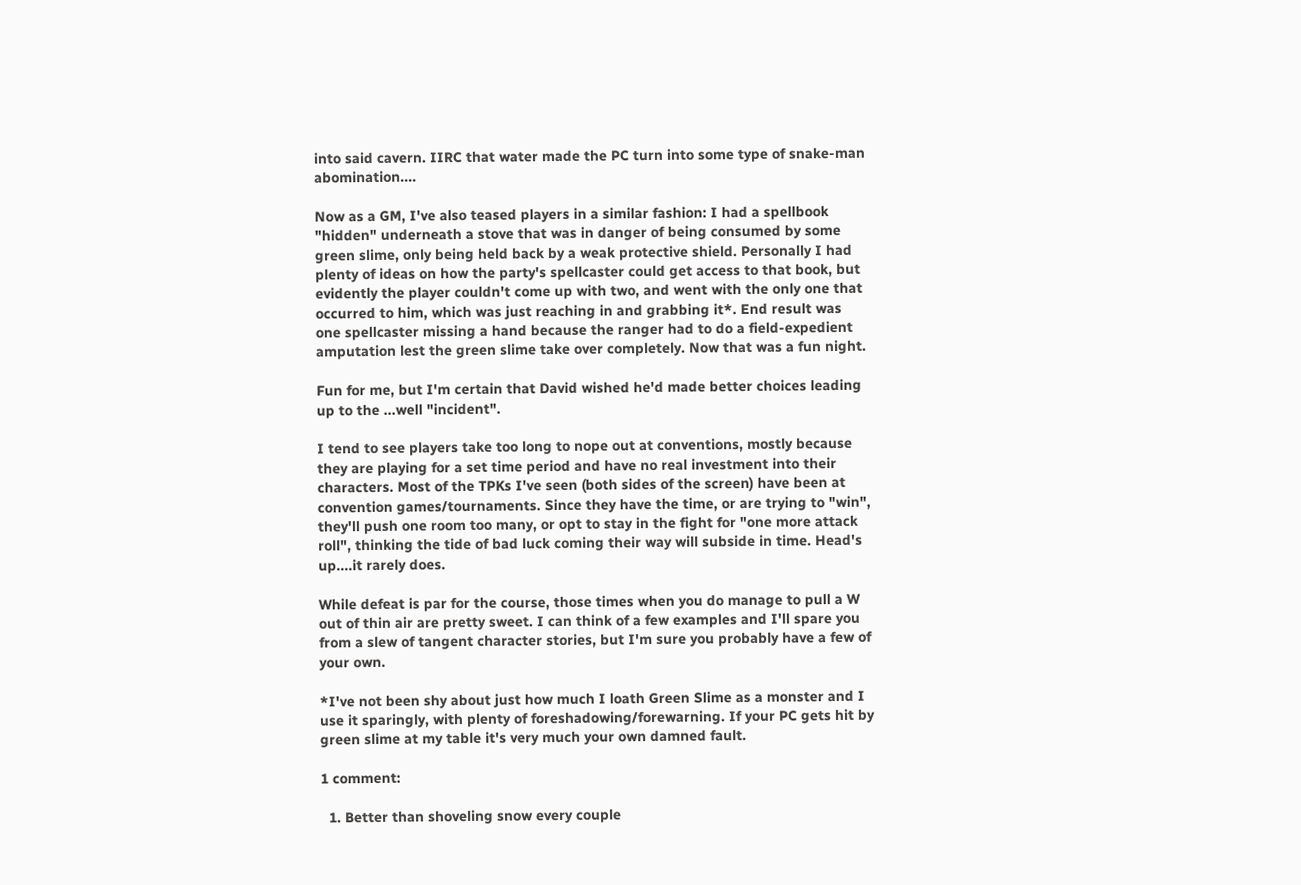into said cavern. IIRC that water made the PC turn into some type of snake-man abomination....

Now as a GM, I've also teased players in a similar fashion: I had a spellbook "hidden" underneath a stove that was in danger of being consumed by some green slime, only being held back by a weak protective shield. Personally I had plenty of ideas on how the party's spellcaster could get access to that book, but evidently the player couldn't come up with two, and went with the only one that occurred to him, which was just reaching in and grabbing it*. End result was one spellcaster missing a hand because the ranger had to do a field-expedient amputation lest the green slime take over completely. Now that was a fun night.

Fun for me, but I'm certain that David wished he'd made better choices leading up to the ...well "incident".

I tend to see players take too long to nope out at conventions, mostly because they are playing for a set time period and have no real investment into their characters. Most of the TPKs I've seen (both sides of the screen) have been at convention games/tournaments. Since they have the time, or are trying to "win", they'll push one room too many, or opt to stay in the fight for "one more attack roll", thinking the tide of bad luck coming their way will subside in time. Head's up....it rarely does.

While defeat is par for the course, those times when you do manage to pull a W out of thin air are pretty sweet. I can think of a few examples and I'll spare you from a slew of tangent character stories, but I'm sure you probably have a few of your own.

*I've not been shy about just how much I loath Green Slime as a monster and I use it sparingly, with plenty of foreshadowing/forewarning. If your PC gets hit by green slime at my table it's very much your own damned fault.

1 comment:

  1. Better than shoveling snow every couple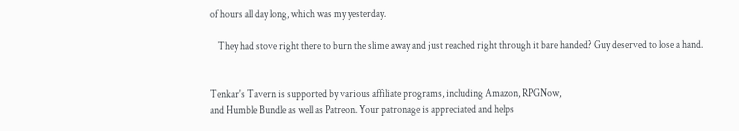of hours all day long, which was my yesterday.

    They had stove right there to burn the slime away and just reached right through it bare handed? Guy deserved to lose a hand.


Tenkar's Tavern is supported by various affiliate programs, including Amazon, RPGNow,
and Humble Bundle as well as Patreon. Your patronage is appreciated and helps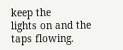keep the
lights on and the taps flowing.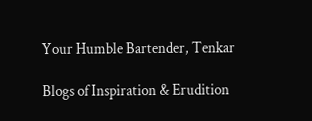Your Humble Bartender, Tenkar

Blogs of Inspiration & Erudition